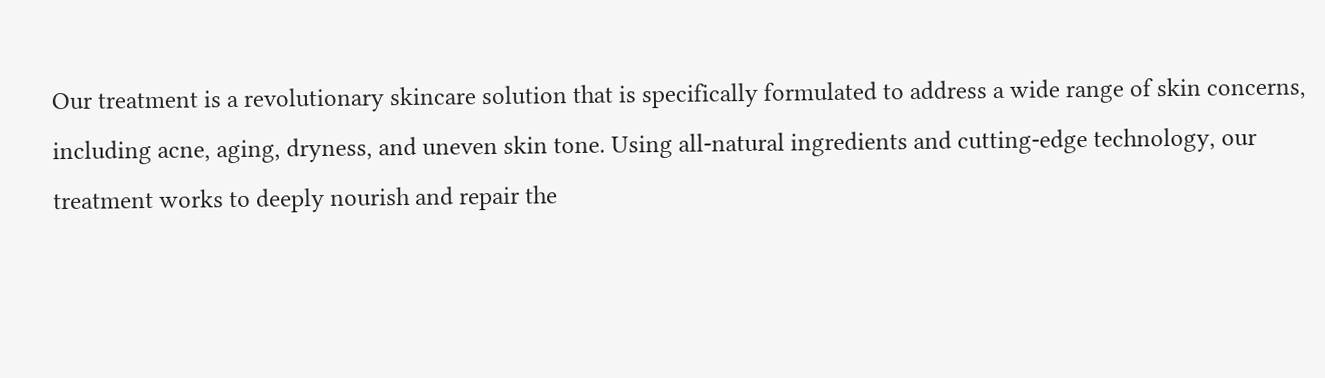Our treatment is a revolutionary skincare solution that is specifically formulated to address a wide range of skin concerns, including acne, aging, dryness, and uneven skin tone. Using all-natural ingredients and cutting-edge technology, our treatment works to deeply nourish and repair the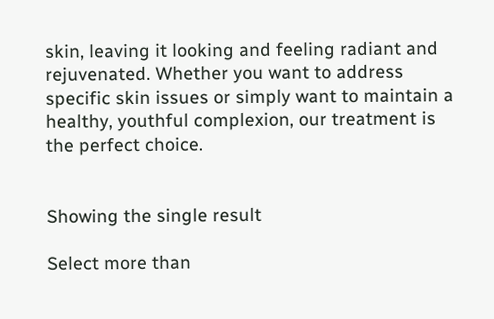skin, leaving it looking and feeling radiant and rejuvenated. Whether you want to address specific skin issues or simply want to maintain a healthy, youthful complexion, our treatment is the perfect choice.


Showing the single result

Select more than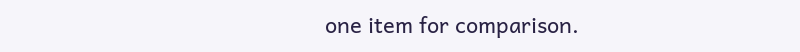one item for comparison.